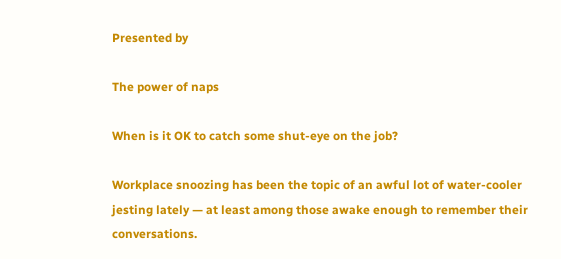Presented by

The power of naps

When is it OK to catch some shut-eye on the job?

Workplace snoozing has been the topic of an awful lot of water-cooler jesting lately — at least among those awake enough to remember their conversations.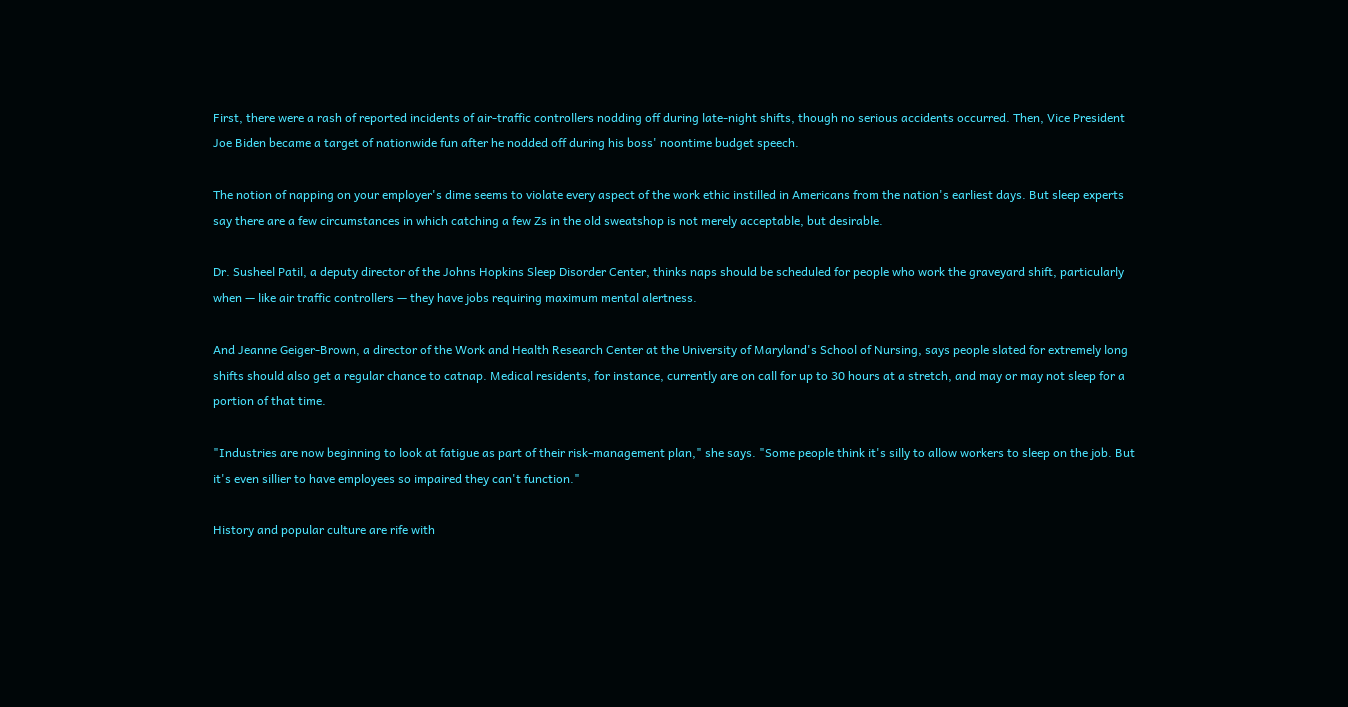First, there were a rash of reported incidents of air-traffic controllers nodding off during late-night shifts, though no serious accidents occurred. Then, Vice President Joe Biden became a target of nationwide fun after he nodded off during his boss' noontime budget speech.

The notion of napping on your employer's dime seems to violate every aspect of the work ethic instilled in Americans from the nation's earliest days. But sleep experts say there are a few circumstances in which catching a few Zs in the old sweatshop is not merely acceptable, but desirable.

Dr. Susheel Patil, a deputy director of the Johns Hopkins Sleep Disorder Center, thinks naps should be scheduled for people who work the graveyard shift, particularly when — like air traffic controllers — they have jobs requiring maximum mental alertness.

And Jeanne Geiger-Brown, a director of the Work and Health Research Center at the University of Maryland's School of Nursing, says people slated for extremely long shifts should also get a regular chance to catnap. Medical residents, for instance, currently are on call for up to 30 hours at a stretch, and may or may not sleep for a portion of that time.

"Industries are now beginning to look at fatigue as part of their risk-management plan," she says. "Some people think it's silly to allow workers to sleep on the job. But it's even sillier to have employees so impaired they can't function."

History and popular culture are rife with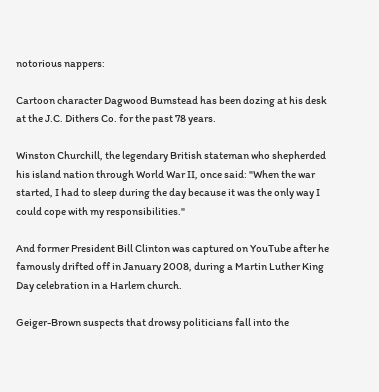notorious nappers:

Cartoon character Dagwood Bumstead has been dozing at his desk at the J.C. Dithers Co. for the past 78 years.

Winston Churchill, the legendary British stateman who shepherded his island nation through World War II, once said: "When the war started, I had to sleep during the day because it was the only way I could cope with my responsibilities."

And former President Bill Clinton was captured on YouTube after he famously drifted off in January 2008, during a Martin Luther King Day celebration in a Harlem church.

Geiger-Brown suspects that drowsy politicians fall into the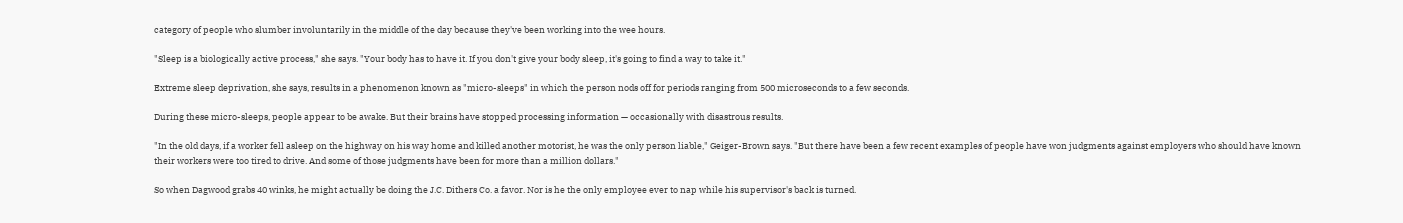category of people who slumber involuntarily in the middle of the day because they've been working into the wee hours.

"Sleep is a biologically active process," she says. "Your body has to have it. If you don't give your body sleep, it's going to find a way to take it."

Extreme sleep deprivation, she says, results in a phenomenon known as "micro-sleeps" in which the person nods off for periods ranging from 500 microseconds to a few seconds.

During these micro-sleeps, people appear to be awake. But their brains have stopped processing information — occasionally with disastrous results.

"In the old days, if a worker fell asleep on the highway on his way home and killed another motorist, he was the only person liable," Geiger-Brown says. "But there have been a few recent examples of people have won judgments against employers who should have known their workers were too tired to drive. And some of those judgments have been for more than a million dollars."

So when Dagwood grabs 40 winks, he might actually be doing the J.C. Dithers Co. a favor. Nor is he the only employee ever to nap while his supervisor's back is turned.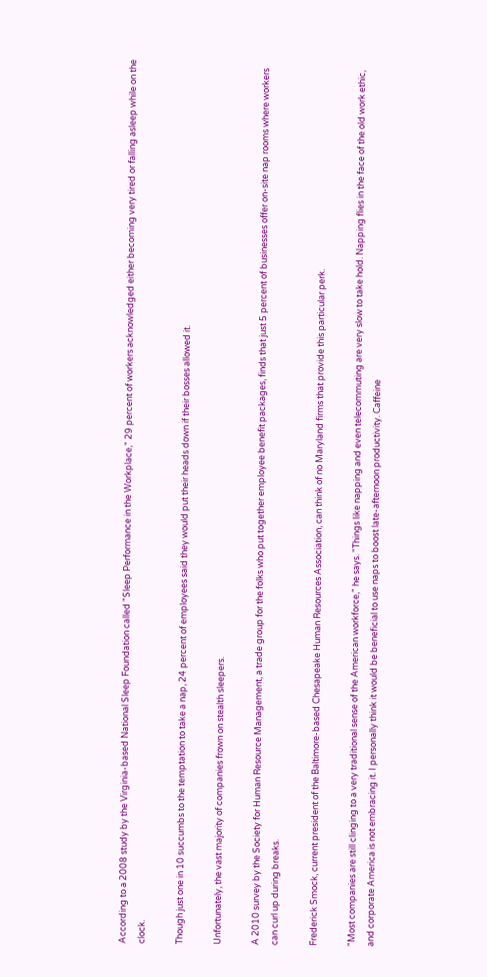According to a 2008 study by the Virginia-based National Sleep Foundation called "Sleep Performance in the Workplace," 29 percent of workers acknowledged either becoming very tired or falling asleep while on the clock.

Though just one in 10 succumbs to the temptation to take a nap, 24 percent of employees said they would put their heads down if their bosses allowed it.

Unfortunately, the vast majority of companies frown on stealth sleepers.

A 2010 survey by the Society for Human Resource Management, a trade group for the folks who put together employee benefit packages, finds that just 5 percent of businesses offer on-site nap rooms where workers can curl up during breaks.

Frederick Smock, current president of the Baltimore-based Chesapeake Human Resources Association, can think of no Maryland firms that provide this particular perk.

"Most companies are still clinging to a very traditional sense of the American workforce," he says. "Things like napping and even telecommuting are very slow to take hold. Napping flies in the face of the old work ethic, and corporate America is not embracing it. I personally think it would be beneficial to use naps to boost late-afternoon productivity. Caffeine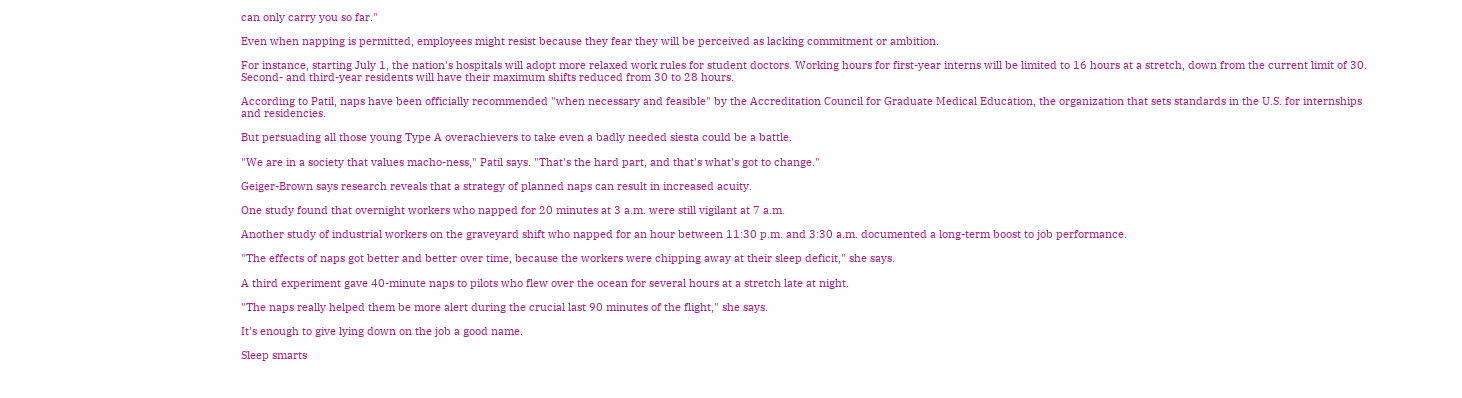can only carry you so far."

Even when napping is permitted, employees might resist because they fear they will be perceived as lacking commitment or ambition.

For instance, starting July 1, the nation's hospitals will adopt more relaxed work rules for student doctors. Working hours for first-year interns will be limited to 16 hours at a stretch, down from the current limit of 30. Second- and third-year residents will have their maximum shifts reduced from 30 to 28 hours.

According to Patil, naps have been officially recommended "when necessary and feasible" by the Accreditation Council for Graduate Medical Education, the organization that sets standards in the U.S. for internships and residencies.

But persuading all those young Type A overachievers to take even a badly needed siesta could be a battle.

"We are in a society that values macho-ness," Patil says. "That's the hard part, and that's what's got to change."

Geiger-Brown says research reveals that a strategy of planned naps can result in increased acuity.

One study found that overnight workers who napped for 20 minutes at 3 a.m. were still vigilant at 7 a.m.

Another study of industrial workers on the graveyard shift who napped for an hour between 11:30 p.m. and 3:30 a.m. documented a long-term boost to job performance.

"The effects of naps got better and better over time, because the workers were chipping away at their sleep deficit," she says.

A third experiment gave 40-minute naps to pilots who flew over the ocean for several hours at a stretch late at night.

"The naps really helped them be more alert during the crucial last 90 minutes of the flight," she says.

It's enough to give lying down on the job a good name.

Sleep smarts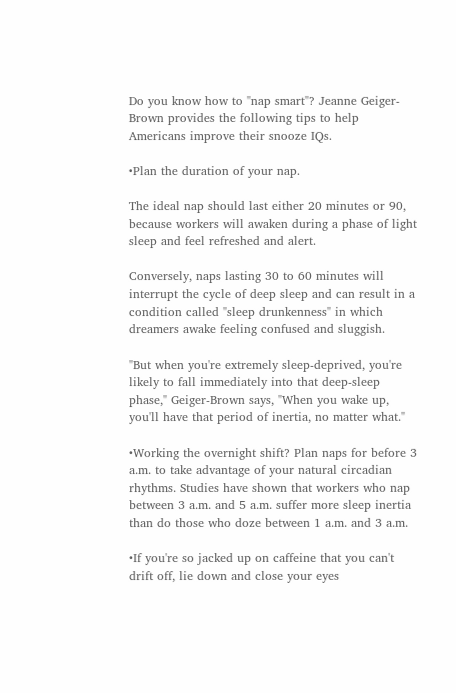Do you know how to "nap smart"? Jeanne Geiger-Brown provides the following tips to help Americans improve their snooze IQs.

•Plan the duration of your nap.

The ideal nap should last either 20 minutes or 90, because workers will awaken during a phase of light sleep and feel refreshed and alert.

Conversely, naps lasting 30 to 60 minutes will interrupt the cycle of deep sleep and can result in a condition called "sleep drunkenness" in which dreamers awake feeling confused and sluggish.

"But when you're extremely sleep-deprived, you're likely to fall immediately into that deep-sleep phase," Geiger-Brown says, "When you wake up, you'll have that period of inertia, no matter what."

•Working the overnight shift? Plan naps for before 3 a.m. to take advantage of your natural circadian rhythms. Studies have shown that workers who nap between 3 a.m. and 5 a.m. suffer more sleep inertia than do those who doze between 1 a.m. and 3 a.m.

•If you're so jacked up on caffeine that you can't drift off, lie down and close your eyes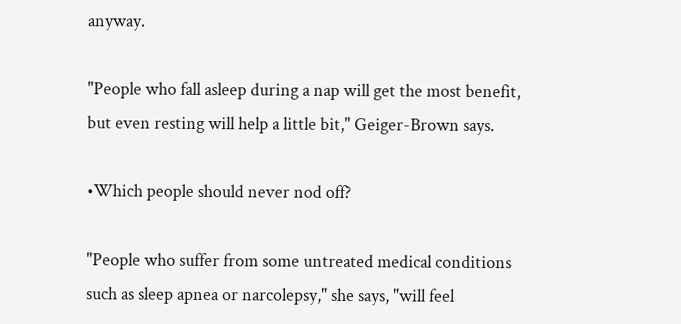anyway.

"People who fall asleep during a nap will get the most benefit, but even resting will help a little bit," Geiger-Brown says.

•Which people should never nod off?

"People who suffer from some untreated medical conditions such as sleep apnea or narcolepsy," she says, "will feel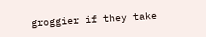groggier if they take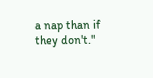a nap than if they don't."